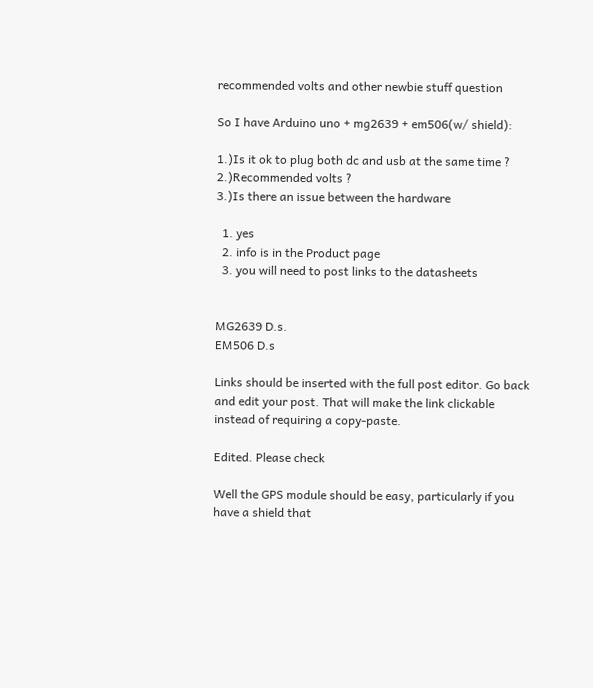recommended volts and other newbie stuff question

So I have Arduino uno + mg2639 + em506(w/ shield):

1.)Is it ok to plug both dc and usb at the same time ?
2.)Recommended volts ?
3.)Is there an issue between the hardware

  1. yes
  2. info is in the Product page
  3. you will need to post links to the datasheets


MG2639 D.s.
EM506 D.s

Links should be inserted with the full post editor. Go back and edit your post. That will make the link clickable instead of requiring a copy-paste.

Edited. Please check

Well the GPS module should be easy, particularly if you have a shield that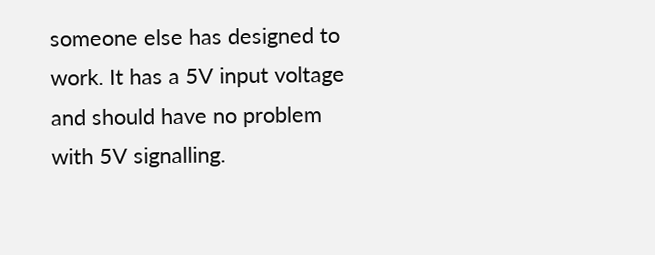someone else has designed to work. It has a 5V input voltage and should have no problem with 5V signalling.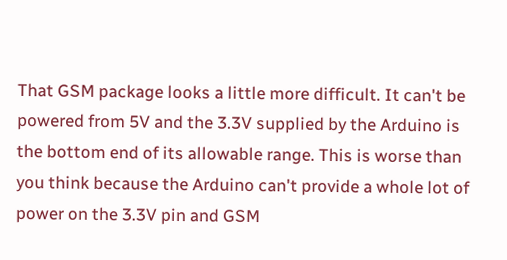That GSM package looks a little more difficult. It can't be powered from 5V and the 3.3V supplied by the Arduino is the bottom end of its allowable range. This is worse than you think because the Arduino can't provide a whole lot of power on the 3.3V pin and GSM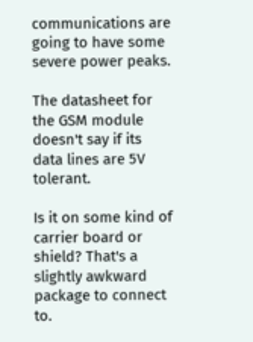communications are going to have some severe power peaks.

The datasheet for the GSM module doesn't say if its data lines are 5V tolerant.

Is it on some kind of carrier board or shield? That's a slightly awkward package to connect to.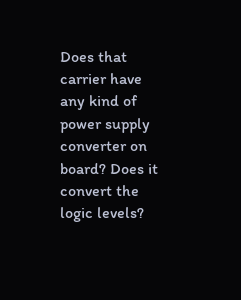Does that carrier have any kind of power supply converter on board? Does it convert the logic levels?